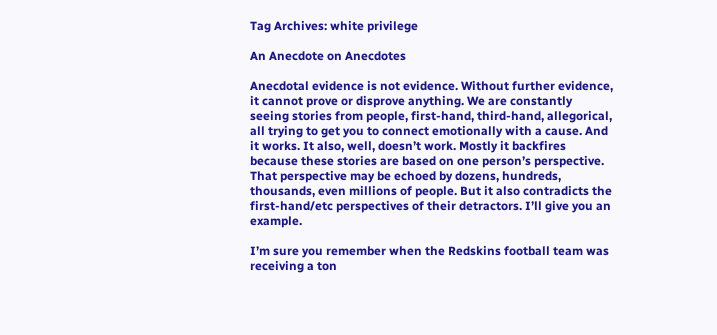Tag Archives: white privilege

An Anecdote on Anecdotes

Anecdotal evidence is not evidence. Without further evidence, it cannot prove or disprove anything. We are constantly seeing stories from people, first-hand, third-hand, allegorical, all trying to get you to connect emotionally with a cause. And it works. It also, well, doesn’t work. Mostly it backfires because these stories are based on one person’s perspective. That perspective may be echoed by dozens, hundreds, thousands, even millions of people. But it also contradicts the first-hand/etc perspectives of their detractors. I’ll give you an example.

I’m sure you remember when the Redskins football team was receiving a ton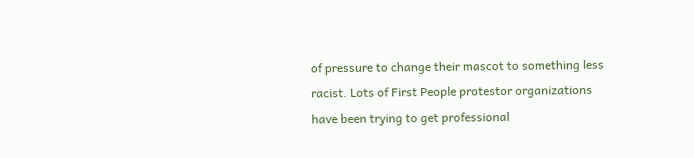of pressure to change their mascot to something less racist. Lots of First People protestor organizations have been trying to get professional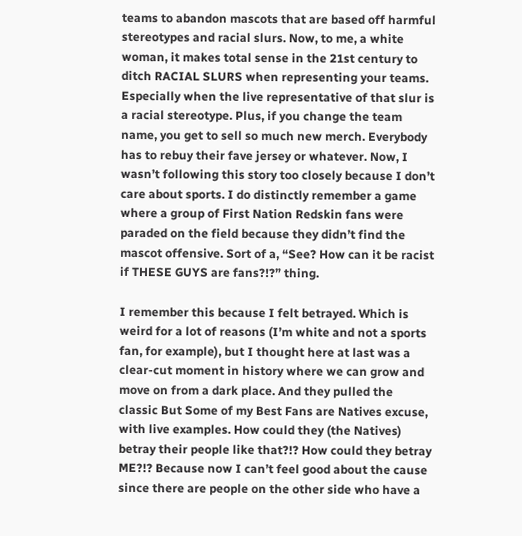teams to abandon mascots that are based off harmful stereotypes and racial slurs. Now, to me, a white woman, it makes total sense in the 21st century to ditch RACIAL SLURS when representing your teams. Especially when the live representative of that slur is a racial stereotype. Plus, if you change the team name, you get to sell so much new merch. Everybody has to rebuy their fave jersey or whatever. Now, I wasn’t following this story too closely because I don’t care about sports. I do distinctly remember a game where a group of First Nation Redskin fans were paraded on the field because they didn’t find the mascot offensive. Sort of a, “See? How can it be racist if THESE GUYS are fans?!?” thing.

I remember this because I felt betrayed. Which is weird for a lot of reasons (I’m white and not a sports fan, for example), but I thought here at last was a clear-cut moment in history where we can grow and move on from a dark place. And they pulled the classic But Some of my Best Fans are Natives excuse, with live examples. How could they (the Natives) betray their people like that?!? How could they betray ME?!? Because now I can’t feel good about the cause since there are people on the other side who have a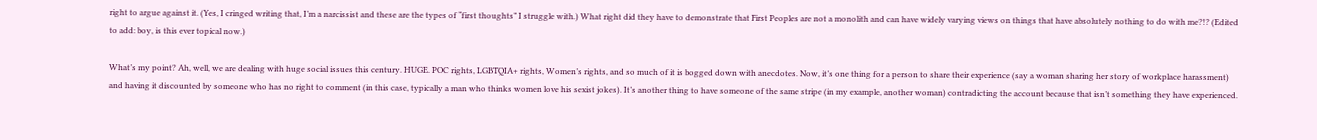right to argue against it. (Yes, I cringed writing that, I’m a narcissist and these are the types of “first thoughts” I struggle with.) What right did they have to demonstrate that First Peoples are not a monolith and can have widely varying views on things that have absolutely nothing to do with me?!? (Edited to add: boy, is this ever topical now.)

What’s my point? Ah, well, we are dealing with huge social issues this century. HUGE. POC rights, LGBTQIA+ rights, Women’s rights, and so much of it is bogged down with anecdotes. Now, it’s one thing for a person to share their experience (say a woman sharing her story of workplace harassment) and having it discounted by someone who has no right to comment (in this case, typically a man who thinks women love his sexist jokes). It’s another thing to have someone of the same stripe (in my example, another woman) contradicting the account because that isn’t something they have experienced.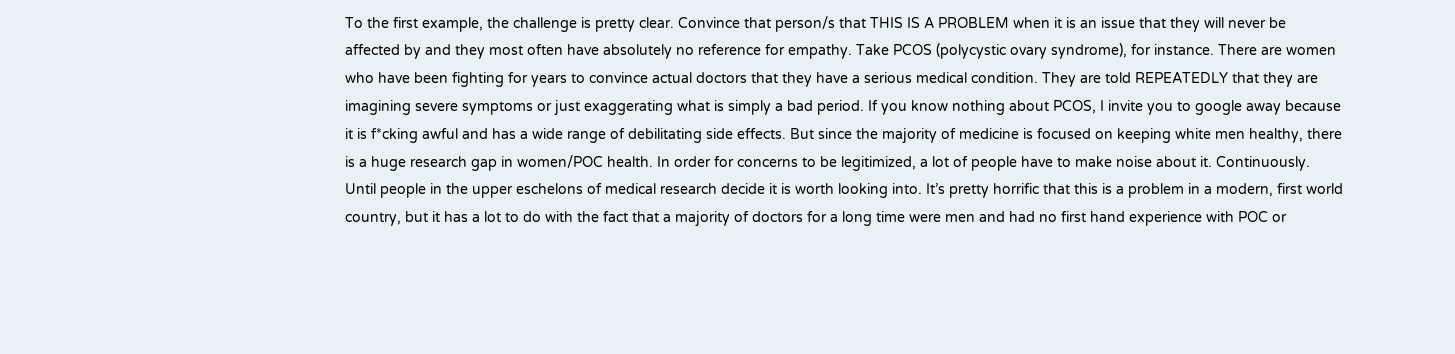To the first example, the challenge is pretty clear. Convince that person/s that THIS IS A PROBLEM when it is an issue that they will never be affected by and they most often have absolutely no reference for empathy. Take PCOS (polycystic ovary syndrome), for instance. There are women who have been fighting for years to convince actual doctors that they have a serious medical condition. They are told REPEATEDLY that they are imagining severe symptoms or just exaggerating what is simply a bad period. If you know nothing about PCOS, I invite you to google away because it is f*cking awful and has a wide range of debilitating side effects. But since the majority of medicine is focused on keeping white men healthy, there is a huge research gap in women/POC health. In order for concerns to be legitimized, a lot of people have to make noise about it. Continuously. Until people in the upper eschelons of medical research decide it is worth looking into. It’s pretty horrific that this is a problem in a modern, first world country, but it has a lot to do with the fact that a majority of doctors for a long time were men and had no first hand experience with POC or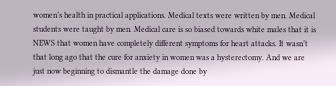women’s health in practical applications. Medical texts were written by men. Medical students were taught by men. Medical care is so biased towards white males that it is NEWS that women have completely different symptoms for heart attacks. It wasn’t that long ago that the cure for anxiety in women was a hysterectomy. And we are just now beginning to dismantle the damage done by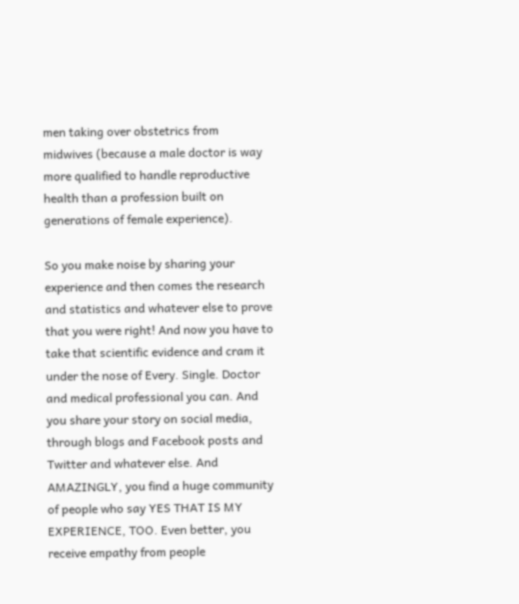men taking over obstetrics from midwives (because a male doctor is way more qualified to handle reproductive health than a profession built on generations of female experience).

So you make noise by sharing your experience and then comes the research and statistics and whatever else to prove that you were right! And now you have to take that scientific evidence and cram it under the nose of Every. Single. Doctor and medical professional you can. And you share your story on social media, through blogs and Facebook posts and Twitter and whatever else. And AMAZINGLY, you find a huge community of people who say YES THAT IS MY EXPERIENCE, TOO. Even better, you receive empathy from people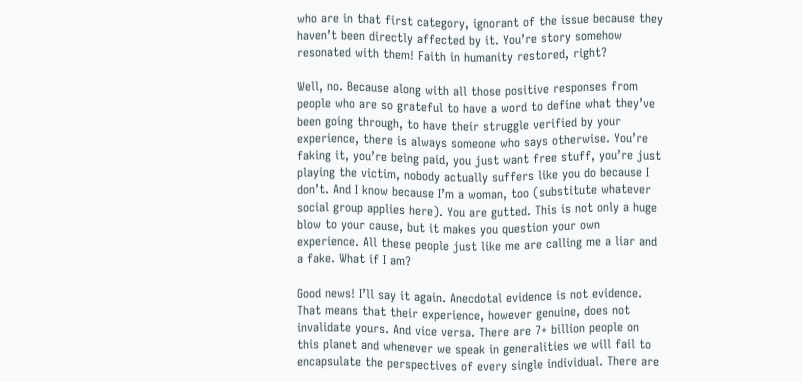who are in that first category, ignorant of the issue because they haven’t been directly affected by it. You’re story somehow resonated with them! Faith in humanity restored, right?

Well, no. Because along with all those positive responses from people who are so grateful to have a word to define what they’ve been going through, to have their struggle verified by your experience, there is always someone who says otherwise. You’re faking it, you’re being paid, you just want free stuff, you’re just playing the victim, nobody actually suffers like you do because I don’t. And I know because I’m a woman, too (substitute whatever social group applies here). You are gutted. This is not only a huge blow to your cause, but it makes you question your own experience. All these people just like me are calling me a liar and a fake. What if I am?

Good news! I’ll say it again. Anecdotal evidence is not evidence. That means that their experience, however genuine, does not invalidate yours. And vice versa. There are 7+ billion people on this planet and whenever we speak in generalities we will fail to encapsulate the perspectives of every single individual. There are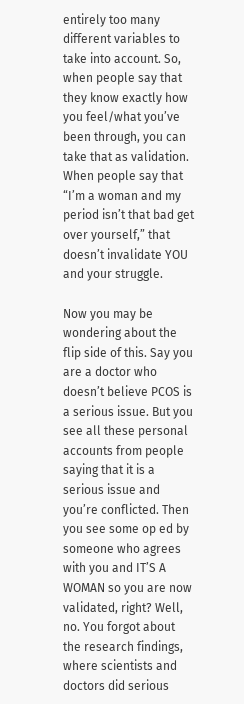entirely too many different variables to take into account. So, when people say that they know exactly how you feel/what you’ve been through, you can take that as validation. When people say that “I’m a woman and my period isn’t that bad get over yourself,” that doesn’t invalidate YOU and your struggle.

Now you may be wondering about the flip side of this. Say you are a doctor who doesn’t believe PCOS is a serious issue. But you see all these personal accounts from people saying that it is a serious issue and you’re conflicted. Then you see some op ed by someone who agrees with you and IT’S A WOMAN so you are now validated, right? Well, no. You forgot about the research findings, where scientists and doctors did serious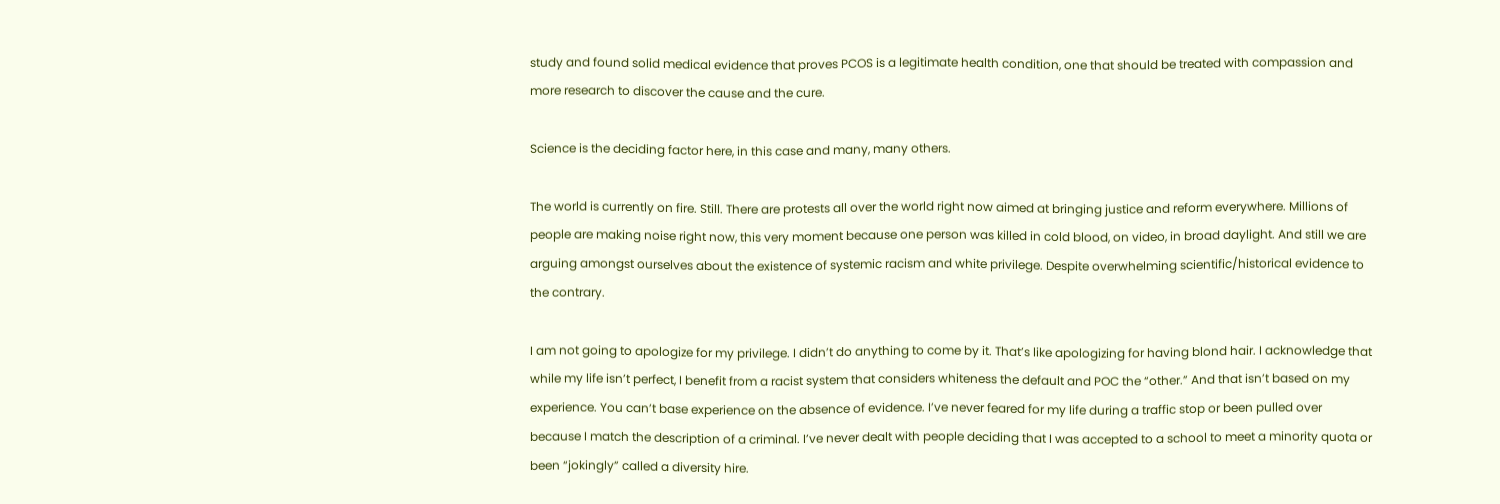study and found solid medical evidence that proves PCOS is a legitimate health condition, one that should be treated with compassion and more research to discover the cause and the cure.

Science is the deciding factor here, in this case and many, many others.

The world is currently on fire. Still. There are protests all over the world right now aimed at bringing justice and reform everywhere. Millions of people are making noise right now, this very moment because one person was killed in cold blood, on video, in broad daylight. And still we are arguing amongst ourselves about the existence of systemic racism and white privilege. Despite overwhelming scientific/historical evidence to the contrary.

I am not going to apologize for my privilege. I didn’t do anything to come by it. That’s like apologizing for having blond hair. I acknowledge that while my life isn’t perfect, I benefit from a racist system that considers whiteness the default and POC the “other.” And that isn’t based on my experience. You can’t base experience on the absence of evidence. I’ve never feared for my life during a traffic stop or been pulled over because I match the description of a criminal. I’ve never dealt with people deciding that I was accepted to a school to meet a minority quota or been “jokingly” called a diversity hire.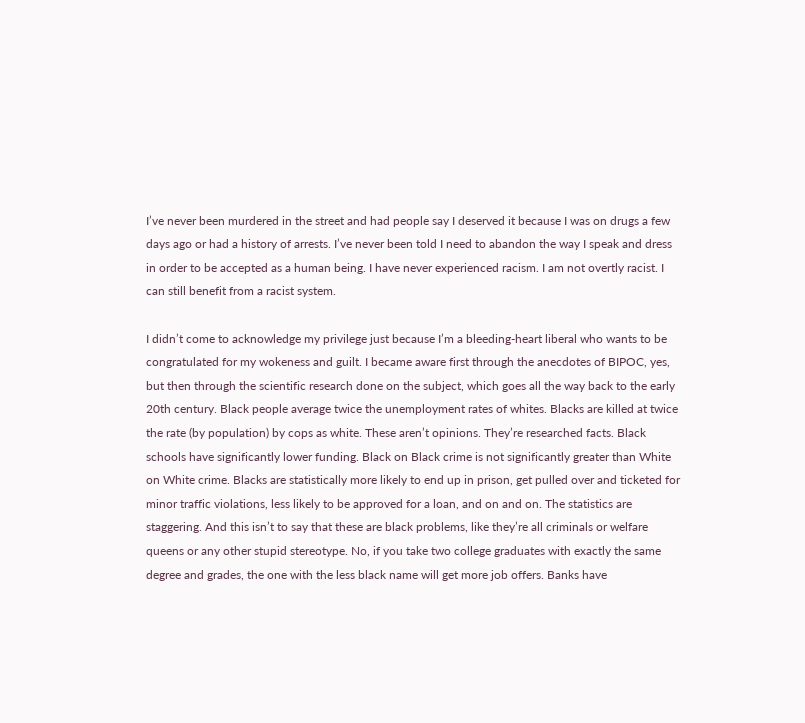I’ve never been murdered in the street and had people say I deserved it because I was on drugs a few days ago or had a history of arrests. I’ve never been told I need to abandon the way I speak and dress in order to be accepted as a human being. I have never experienced racism. I am not overtly racist. I can still benefit from a racist system.

I didn’t come to acknowledge my privilege just because I’m a bleeding-heart liberal who wants to be congratulated for my wokeness and guilt. I became aware first through the anecdotes of BIPOC, yes, but then through the scientific research done on the subject, which goes all the way back to the early 20th century. Black people average twice the unemployment rates of whites. Blacks are killed at twice the rate (by population) by cops as white. These aren’t opinions. They’re researched facts. Black schools have significantly lower funding. Black on Black crime is not significantly greater than White on White crime. Blacks are statistically more likely to end up in prison, get pulled over and ticketed for minor traffic violations, less likely to be approved for a loan, and on and on. The statistics are staggering. And this isn’t to say that these are black problems, like they’re all criminals or welfare queens or any other stupid stereotype. No, if you take two college graduates with exactly the same degree and grades, the one with the less black name will get more job offers. Banks have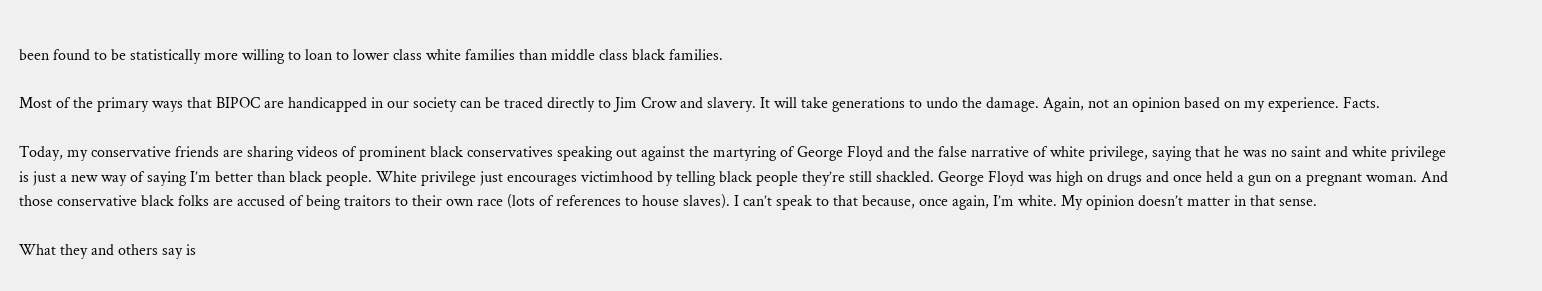been found to be statistically more willing to loan to lower class white families than middle class black families.

Most of the primary ways that BIPOC are handicapped in our society can be traced directly to Jim Crow and slavery. It will take generations to undo the damage. Again, not an opinion based on my experience. Facts.

Today, my conservative friends are sharing videos of prominent black conservatives speaking out against the martyring of George Floyd and the false narrative of white privilege, saying that he was no saint and white privilege is just a new way of saying I’m better than black people. White privilege just encourages victimhood by telling black people they’re still shackled. George Floyd was high on drugs and once held a gun on a pregnant woman. And those conservative black folks are accused of being traitors to their own race (lots of references to house slaves). I can’t speak to that because, once again, I’m white. My opinion doesn’t matter in that sense.

What they and others say is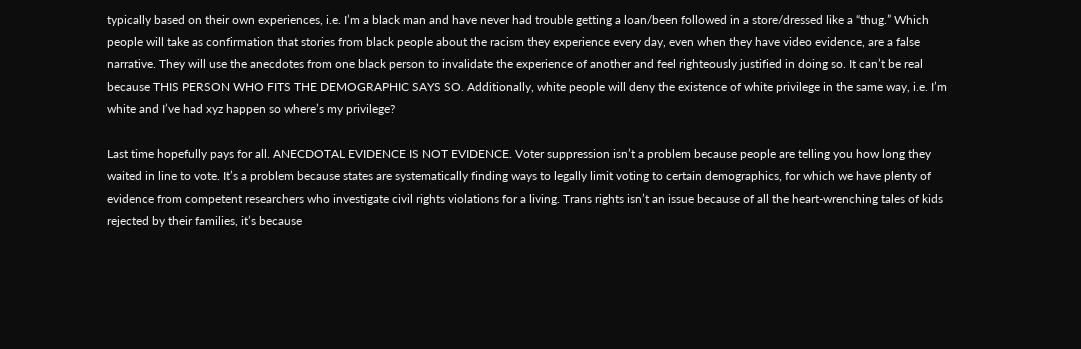typically based on their own experiences, i.e. I’m a black man and have never had trouble getting a loan/been followed in a store/dressed like a “thug.” Which people will take as confirmation that stories from black people about the racism they experience every day, even when they have video evidence, are a false narrative. They will use the anecdotes from one black person to invalidate the experience of another and feel righteously justified in doing so. It can’t be real because THIS PERSON WHO FITS THE DEMOGRAPHIC SAYS SO. Additionally, white people will deny the existence of white privilege in the same way, i.e. I’m white and I’ve had xyz happen so where’s my privilege?

Last time hopefully pays for all. ANECDOTAL EVIDENCE IS NOT EVIDENCE. Voter suppression isn’t a problem because people are telling you how long they waited in line to vote. It’s a problem because states are systematically finding ways to legally limit voting to certain demographics, for which we have plenty of evidence from competent researchers who investigate civil rights violations for a living. Trans rights isn’t an issue because of all the heart-wrenching tales of kids rejected by their families, it’s because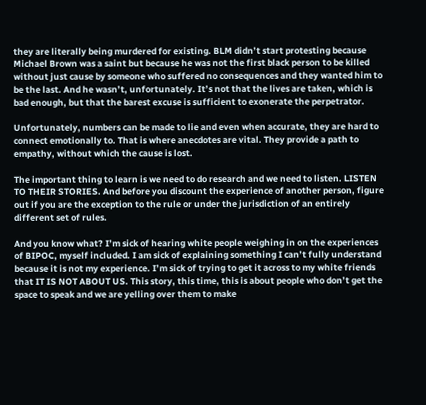they are literally being murdered for existing. BLM didn’t start protesting because Michael Brown was a saint but because he was not the first black person to be killed without just cause by someone who suffered no consequences and they wanted him to be the last. And he wasn’t, unfortunately. It’s not that the lives are taken, which is bad enough, but that the barest excuse is sufficient to exonerate the perpetrator.

Unfortunately, numbers can be made to lie and even when accurate, they are hard to connect emotionally to. That is where anecdotes are vital. They provide a path to empathy, without which the cause is lost.

The important thing to learn is we need to do research and we need to listen. LISTEN TO THEIR STORIES. And before you discount the experience of another person, figure out if you are the exception to the rule or under the jurisdiction of an entirely different set of rules.

And you know what? I’m sick of hearing white people weighing in on the experiences of BIPOC, myself included. I am sick of explaining something I can’t fully understand because it is not my experience. I’m sick of trying to get it across to my white friends that IT IS NOT ABOUT US. This story, this time, this is about people who don’t get the space to speak and we are yelling over them to make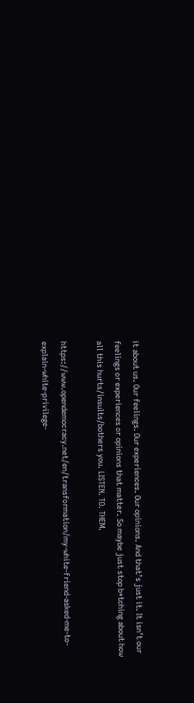it about us. Our feelings. Our experiences. Our opinions. And that’s just it. It isn’t our feelings or experiences or opinions that matter. So maybe just stop b*tching about how all this hurts/insults/bothers you. LISTEN. TO. THEM.

https://www.opendemocracy.net/en/transformation/my-white-friend-asked-me-to-explain-white-privilege-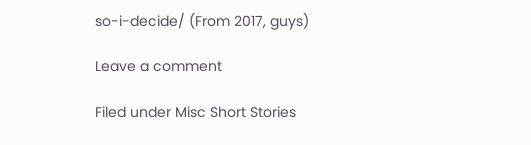so-i-decide/ (From 2017, guys)

Leave a comment

Filed under Misc Short Stories